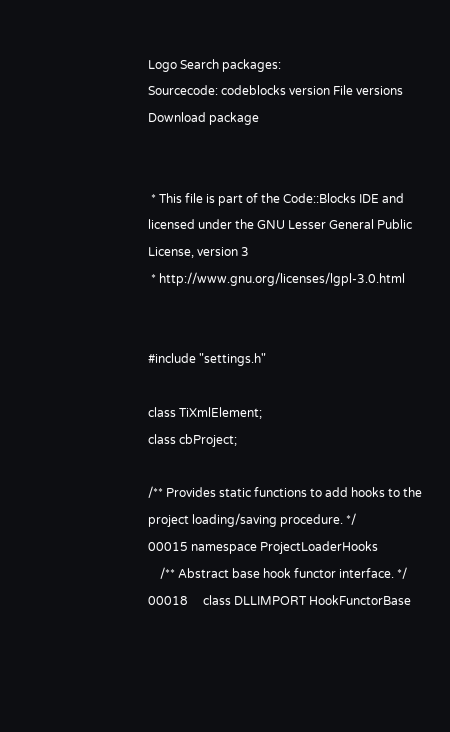Logo Search packages:
Sourcecode: codeblocks version File versions  Download package


 * This file is part of the Code::Blocks IDE and licensed under the GNU Lesser General Public License, version 3
 * http://www.gnu.org/licenses/lgpl-3.0.html


#include "settings.h"

class TiXmlElement;
class cbProject;

/** Provides static functions to add hooks to the project loading/saving procedure. */
00015 namespace ProjectLoaderHooks
    /** Abstract base hook functor interface. */
00018     class DLLIMPORT HookFunctorBase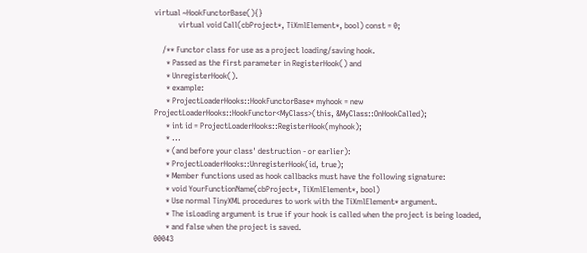virtual ~HookFunctorBase(){}
            virtual void Call(cbProject*, TiXmlElement*, bool) const = 0;

    /** Functor class for use as a project loading/saving hook.
      * Passed as the first parameter in RegisterHook() and
      * UnregisterHook().
      * example:
      * ProjectLoaderHooks::HookFunctorBase* myhook = new ProjectLoaderHooks::HookFunctor<MyClass>(this, &MyClass::OnHookCalled);
      * int id = ProjectLoaderHooks::RegisterHook(myhook);
      * ...
      * (and before your class' destruction - or earlier):
      * ProjectLoaderHooks::UnregisterHook(id, true);
      * Member functions used as hook callbacks must have the following signature:
      * void YourFunctionName(cbProject*, TiXmlElement*, bool)
      * Use normal TinyXML procedures to work with the TiXmlElement* argument.
      * The isLoading argument is true if your hook is called when the project is being loaded,
      * and false when the project is saved.
00043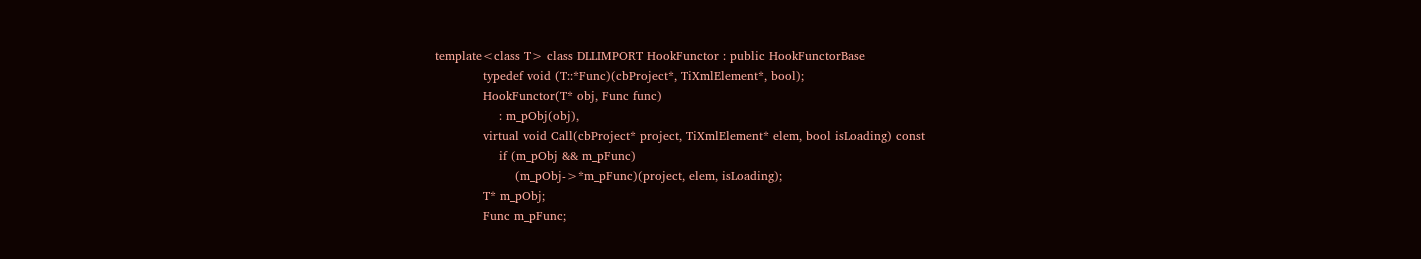template<class T> class DLLIMPORT HookFunctor : public HookFunctorBase
            typedef void (T::*Func)(cbProject*, TiXmlElement*, bool);
            HookFunctor(T* obj, Func func)
                : m_pObj(obj),
            virtual void Call(cbProject* project, TiXmlElement* elem, bool isLoading) const
                if (m_pObj && m_pFunc)
                    (m_pObj->*m_pFunc)(project, elem, isLoading);
            T* m_pObj;
            Func m_pFunc;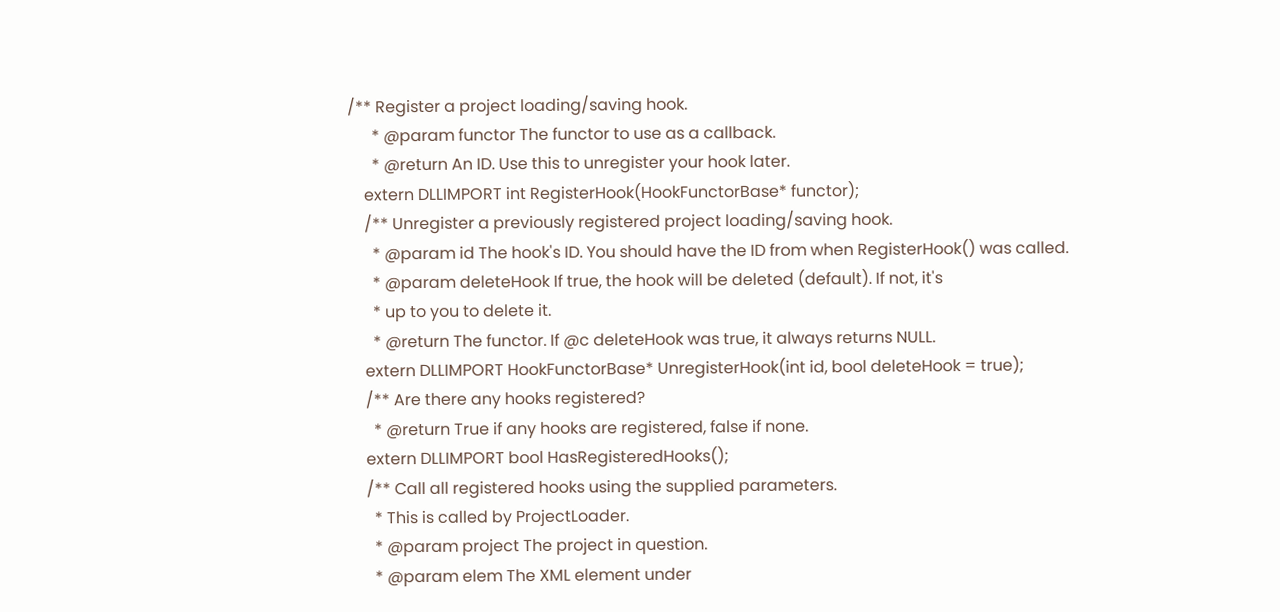/** Register a project loading/saving hook.
      * @param functor The functor to use as a callback.
      * @return An ID. Use this to unregister your hook later.
    extern DLLIMPORT int RegisterHook(HookFunctorBase* functor);
    /** Unregister a previously registered project loading/saving hook.
      * @param id The hook's ID. You should have the ID from when RegisterHook() was called.
      * @param deleteHook If true, the hook will be deleted (default). If not, it's
      * up to you to delete it.
      * @return The functor. If @c deleteHook was true, it always returns NULL.
    extern DLLIMPORT HookFunctorBase* UnregisterHook(int id, bool deleteHook = true);
    /** Are there any hooks registered?
      * @return True if any hooks are registered, false if none.
    extern DLLIMPORT bool HasRegisteredHooks();
    /** Call all registered hooks using the supplied parameters.
      * This is called by ProjectLoader.
      * @param project The project in question.
      * @param elem The XML element under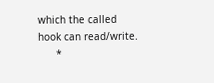which the called hook can read/write.
      *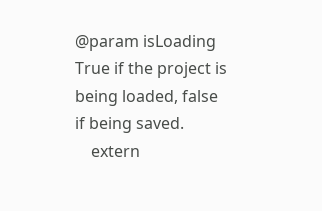@param isLoading True if the project is being loaded, false if being saved.
    extern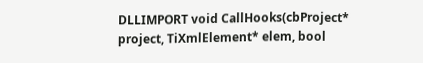DLLIMPORT void CallHooks(cbProject* project, TiXmlElement* elem, bool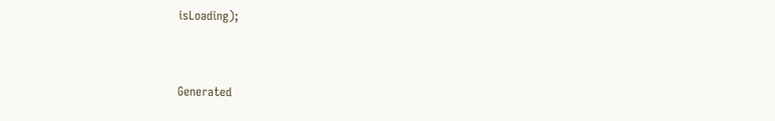isLoading);


Generated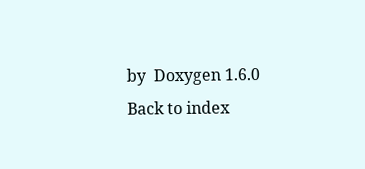by  Doxygen 1.6.0   Back to index